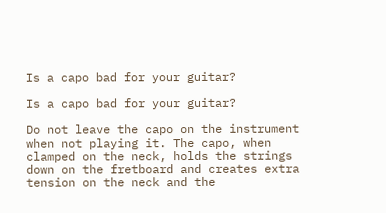Is a capo bad for your guitar?

Is a capo bad for your guitar?

Do not leave the capo on the instrument when not playing it. The capo, when clamped on the neck, holds the strings down on the fretboard and creates extra tension on the neck and the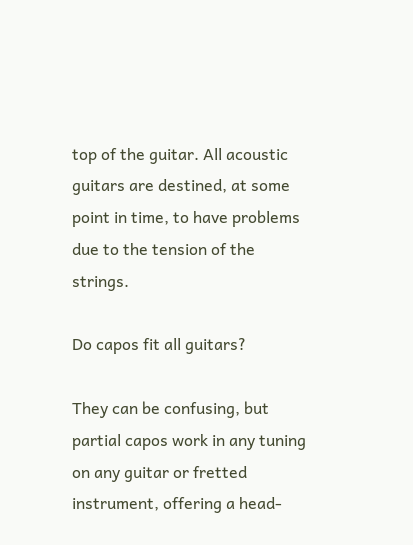top of the guitar. All acoustic guitars are destined, at some point in time, to have problems due to the tension of the strings.

Do capos fit all guitars?

They can be confusing, but partial capos work in any tuning on any guitar or fretted instrument, offering a head-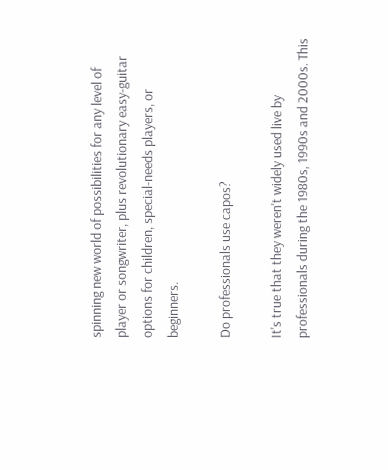spinning new world of possibilities for any level of player or songwriter, plus revolutionary easy-guitar options for children, special-needs players, or beginners.

Do professionals use capos?

It's true that they weren't widely used live by professionals during the 1980s, 1990s and 2000s. This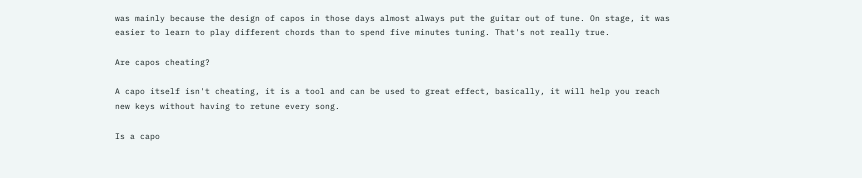was mainly because the design of capos in those days almost always put the guitar out of tune. On stage, it was easier to learn to play different chords than to spend five minutes tuning. That's not really true.

Are capos cheating?

A capo itself isn't cheating, it is a tool and can be used to great effect, basically, it will help you reach new keys without having to retune every song.

Is a capo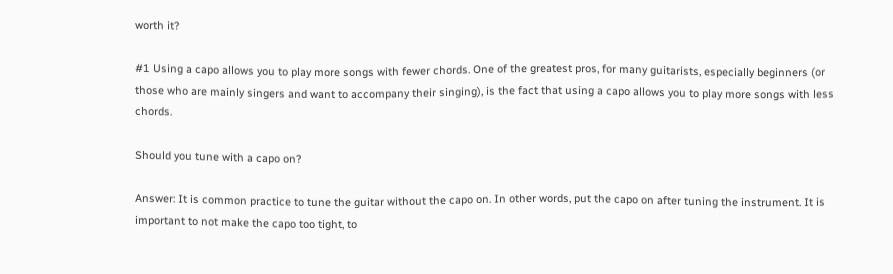worth it?

#1 Using a capo allows you to play more songs with fewer chords. One of the greatest pros, for many guitarists, especially beginners (or those who are mainly singers and want to accompany their singing), is the fact that using a capo allows you to play more songs with less chords.

Should you tune with a capo on?

Answer: It is common practice to tune the guitar without the capo on. In other words, put the capo on after tuning the instrument. It is important to not make the capo too tight, to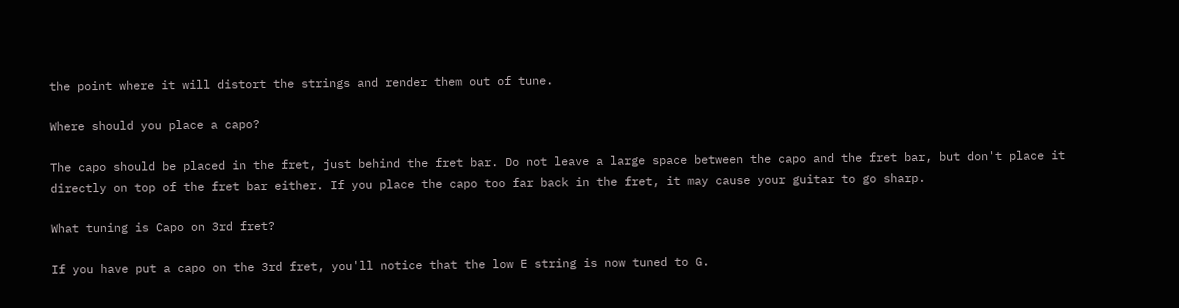the point where it will distort the strings and render them out of tune.

Where should you place a capo?

The capo should be placed in the fret, just behind the fret bar. Do not leave a large space between the capo and the fret bar, but don't place it directly on top of the fret bar either. If you place the capo too far back in the fret, it may cause your guitar to go sharp.

What tuning is Capo on 3rd fret?

If you have put a capo on the 3rd fret, you'll notice that the low E string is now tuned to G.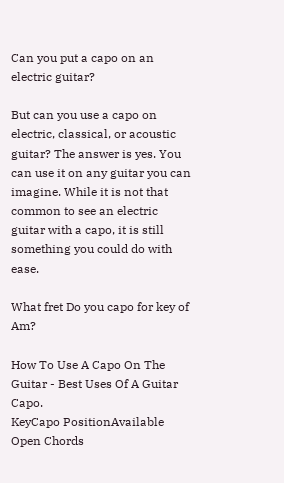Can you put a capo on an electric guitar?

But can you use a capo on electric, classical, or acoustic guitar? The answer is yes. You can use it on any guitar you can imagine. While it is not that common to see an electric guitar with a capo, it is still something you could do with ease.

What fret Do you capo for key of Am?

How To Use A Capo On The Guitar - Best Uses Of A Guitar Capo.
KeyCapo PositionAvailable Open Chords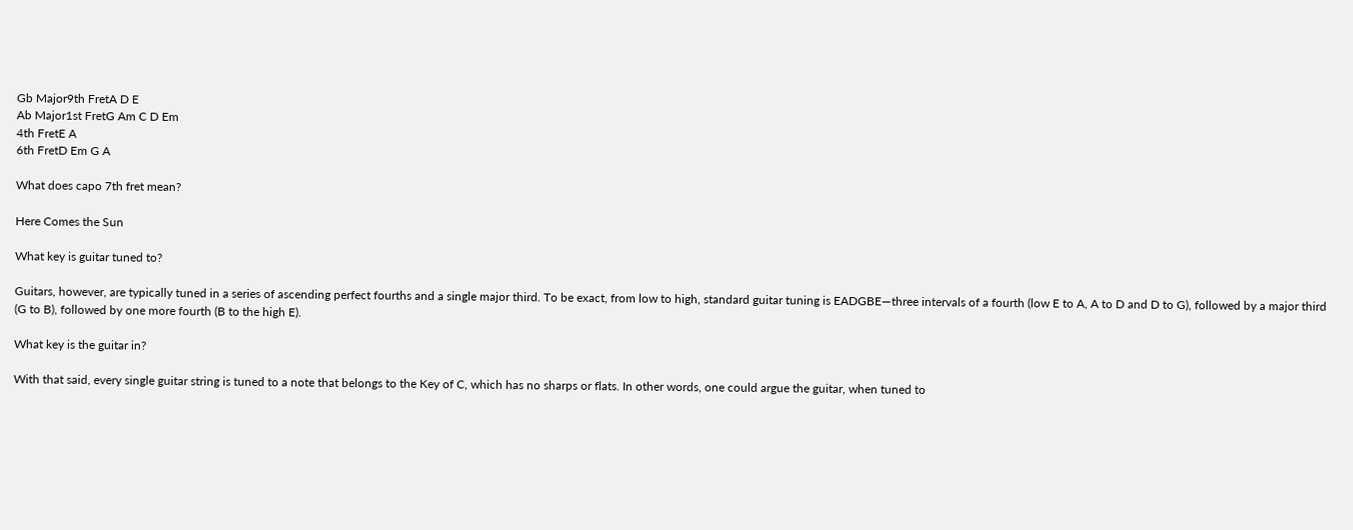Gb Major9th FretA D E
Ab Major1st FretG Am C D Em
4th FretE A
6th FretD Em G A

What does capo 7th fret mean?

Here Comes the Sun

What key is guitar tuned to?

Guitars, however, are typically tuned in a series of ascending perfect fourths and a single major third. To be exact, from low to high, standard guitar tuning is EADGBE—three intervals of a fourth (low E to A, A to D and D to G), followed by a major third (G to B), followed by one more fourth (B to the high E).

What key is the guitar in?

With that said, every single guitar string is tuned to a note that belongs to the Key of C, which has no sharps or flats. In other words, one could argue the guitar, when tuned to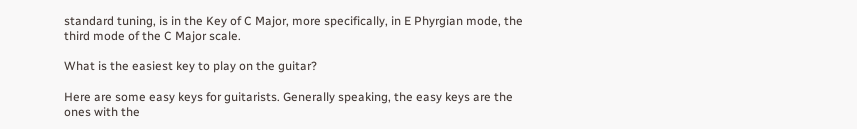standard tuning, is in the Key of C Major, more specifically, in E Phyrgian mode, the third mode of the C Major scale.

What is the easiest key to play on the guitar?

Here are some easy keys for guitarists. Generally speaking, the easy keys are the ones with the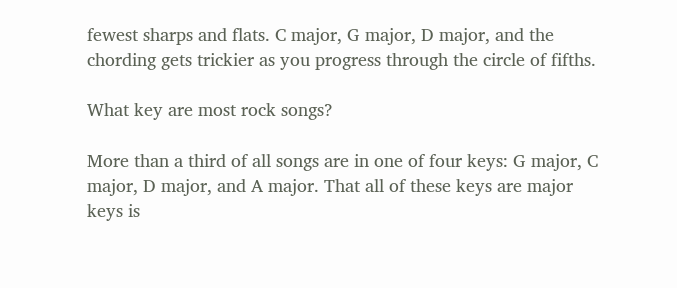fewest sharps and flats. C major, G major, D major, and the chording gets trickier as you progress through the circle of fifths.

What key are most rock songs?

More than a third of all songs are in one of four keys: G major, C major, D major, and A major. That all of these keys are major keys is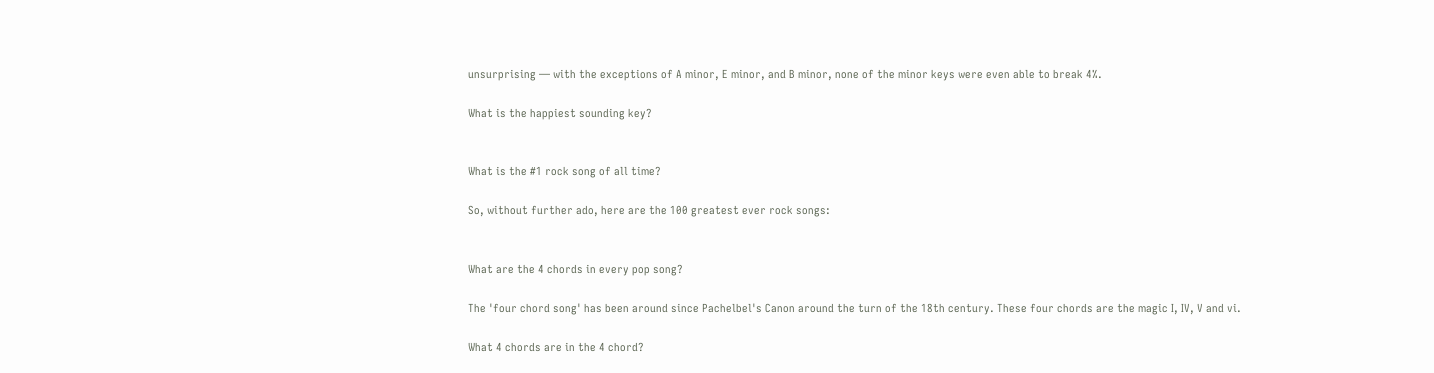unsurprising — with the exceptions of A minor, E minor, and B minor, none of the minor keys were even able to break 4%.

What is the happiest sounding key?


What is the #1 rock song of all time?

So, without further ado, here are the 100 greatest ever rock songs:


What are the 4 chords in every pop song?

The 'four chord song' has been around since Pachelbel's Canon around the turn of the 18th century. These four chords are the magic I, IV, V and vi.

What 4 chords are in the 4 chord?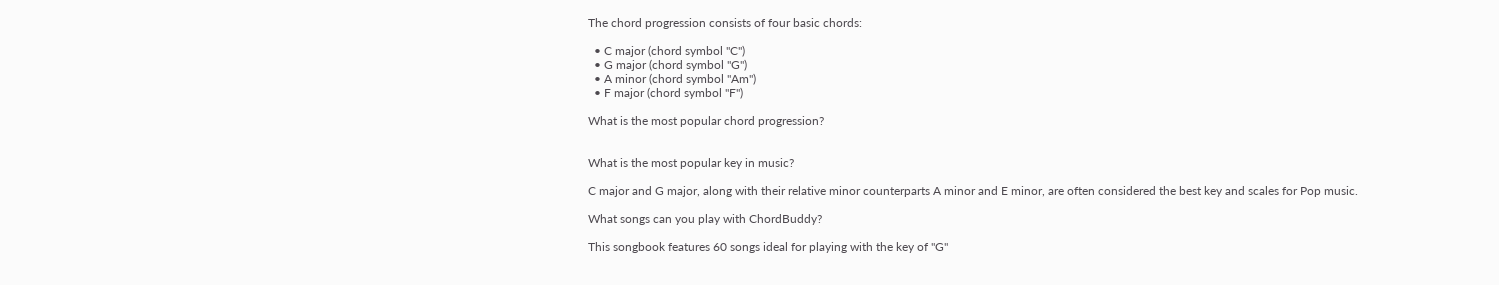The chord progression consists of four basic chords:

  • C major (chord symbol "C")
  • G major (chord symbol "G")
  • A minor (chord symbol "Am")
  • F major (chord symbol "F")

What is the most popular chord progression?


What is the most popular key in music?

C major and G major, along with their relative minor counterparts A minor and E minor, are often considered the best key and scales for Pop music.

What songs can you play with ChordBuddy?

This songbook features 60 songs ideal for playing with the key of "G"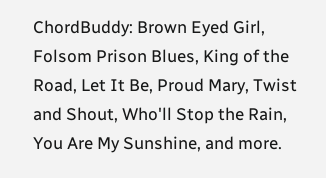ChordBuddy: Brown Eyed Girl, Folsom Prison Blues, King of the Road, Let It Be, Proud Mary, Twist and Shout, Who'll Stop the Rain, You Are My Sunshine, and more.